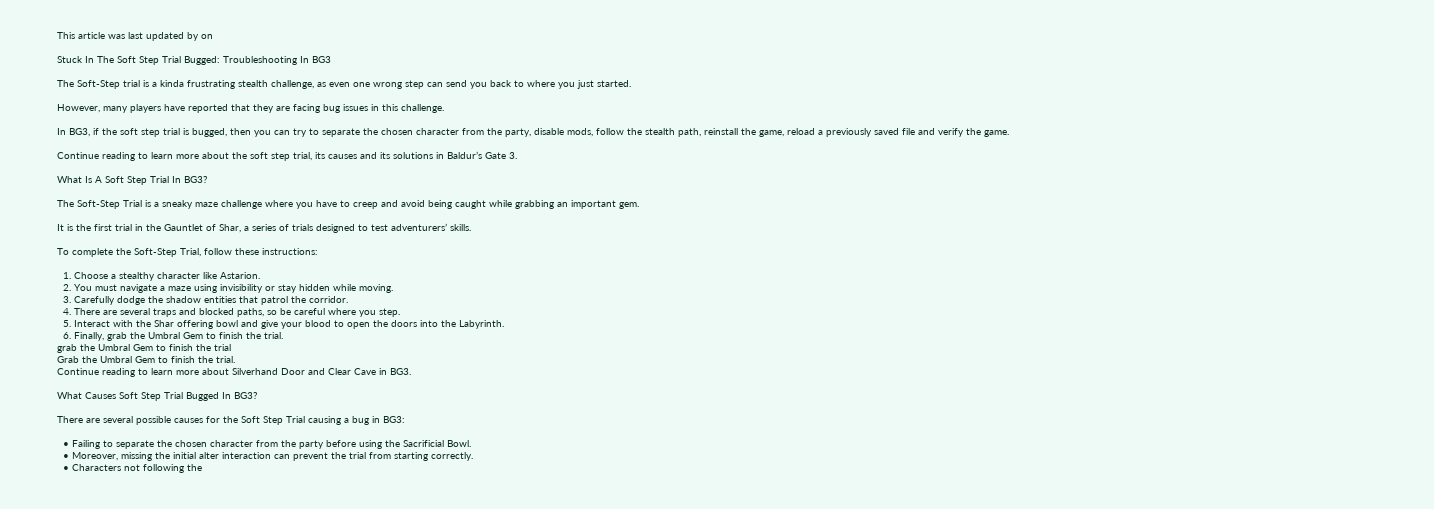This article was last updated by on

Stuck In The Soft Step Trial Bugged: Troubleshooting In BG3

The Soft-Step trial is a kinda frustrating stealth challenge, as even one wrong step can send you back to where you just started.

However, many players have reported that they are facing bug issues in this challenge.

In BG3, if the soft step trial is bugged, then you can try to separate the chosen character from the party, disable mods, follow the stealth path, reinstall the game, reload a previously saved file and verify the game.

Continue reading to learn more about the soft step trial, its causes and its solutions in Baldur’s Gate 3.

What Is A Soft Step Trial In BG3?

The Soft-Step Trial is a sneaky maze challenge where you have to creep and avoid being caught while grabbing an important gem.

It is the first trial in the Gauntlet of Shar, a series of trials designed to test adventurers’ skills.

To complete the Soft-Step Trial, follow these instructions:

  1. Choose a stealthy character like Astarion.
  2. You must navigate a maze using invisibility or stay hidden while moving.
  3. Carefully dodge the shadow entities that patrol the corridor.
  4. There are several traps and blocked paths, so be careful where you step.
  5. Interact with the Shar offering bowl and give your blood to open the doors into the Labyrinth.
  6. Finally, grab the Umbral Gem to finish the trial.
grab the Umbral Gem to finish the trial
Grab the Umbral Gem to finish the trial.
Continue reading to learn more about Silverhand Door and Clear Cave in BG3.

What Causes Soft Step Trial Bugged In BG3?

There are several possible causes for the Soft Step Trial causing a bug in BG3:

  • Failing to separate the chosen character from the party before using the Sacrificial Bowl.
  • Moreover, missing the initial alter interaction can prevent the trial from starting correctly.
  • Characters not following the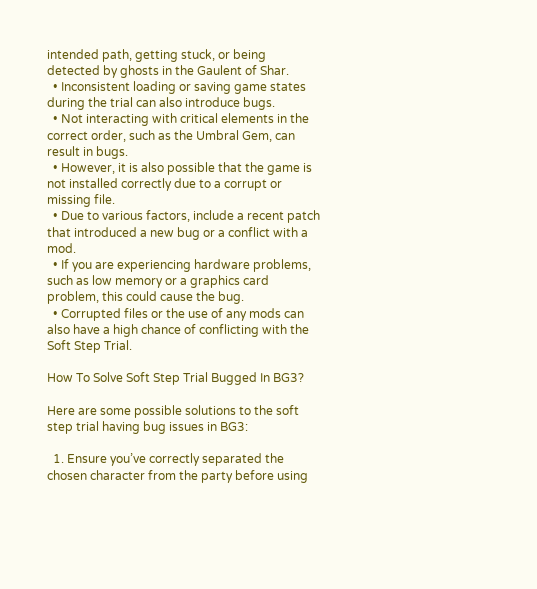intended path, getting stuck, or being detected by ghosts in the Gaulent of Shar.
  • Inconsistent loading or saving game states during the trial can also introduce bugs.
  • Not interacting with critical elements in the correct order, such as the Umbral Gem, can result in bugs.
  • However, it is also possible that the game is not installed correctly due to a corrupt or missing file.
  • Due to various factors, include a recent patch that introduced a new bug or a conflict with a mod.
  • If you are experiencing hardware problems, such as low memory or a graphics card problem, this could cause the bug.
  • Corrupted files or the use of any mods can also have a high chance of conflicting with the Soft Step Trial.

How To Solve Soft Step Trial Bugged In BG3?

Here are some possible solutions to the soft step trial having bug issues in BG3:

  1. Ensure you’ve correctly separated the chosen character from the party before using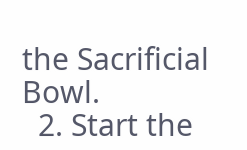the Sacrificial Bowl.
  2. Start the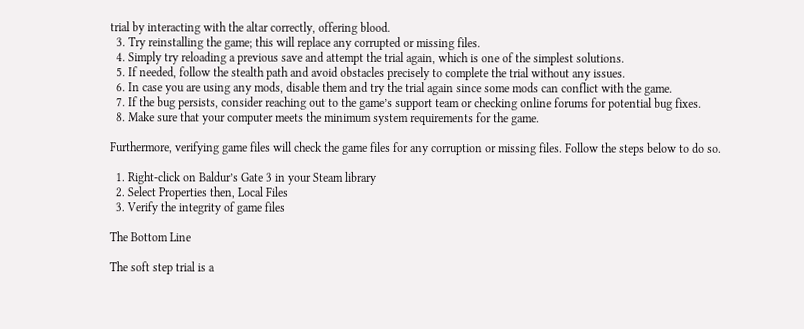trial by interacting with the altar correctly, offering blood.
  3. Try reinstalling the game; this will replace any corrupted or missing files.
  4. Simply try reloading a previous save and attempt the trial again, which is one of the simplest solutions.
  5. If needed, follow the stealth path and avoid obstacles precisely to complete the trial without any issues.
  6. In case you are using any mods, disable them and try the trial again since some mods can conflict with the game.
  7. If the bug persists, consider reaching out to the game’s support team or checking online forums for potential bug fixes.
  8. Make sure that your computer meets the minimum system requirements for the game.

Furthermore, verifying game files will check the game files for any corruption or missing files. Follow the steps below to do so.

  1. Right-click on Baldur’s Gate 3 in your Steam library
  2. Select Properties then, Local Files
  3. Verify the integrity of game files

The Bottom Line

The soft step trial is a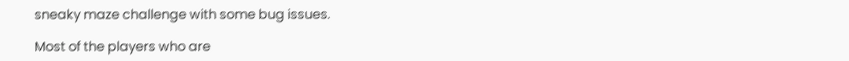sneaky maze challenge with some bug issues.

Most of the players who are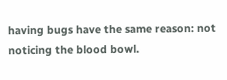having bugs have the same reason: not noticing the blood bowl.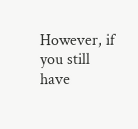However, if you still have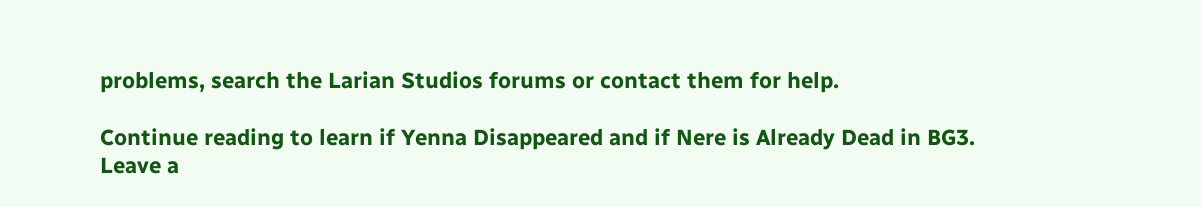problems, search the Larian Studios forums or contact them for help.

Continue reading to learn if Yenna Disappeared and if Nere is Already Dead in BG3.
Leave a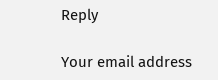Reply

Your email address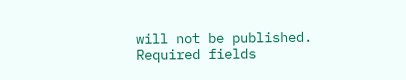will not be published. Required fields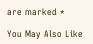are marked *

You May Also Like